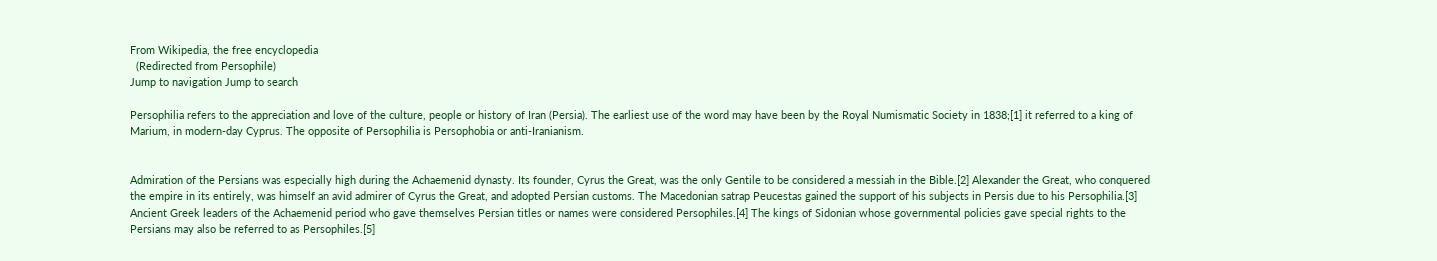From Wikipedia, the free encyclopedia
  (Redirected from Persophile)
Jump to navigation Jump to search

Persophilia refers to the appreciation and love of the culture, people or history of Iran (Persia). The earliest use of the word may have been by the Royal Numismatic Society in 1838;[1] it referred to a king of Marium, in modern-day Cyprus. The opposite of Persophilia is Persophobia or anti-Iranianism.


Admiration of the Persians was especially high during the Achaemenid dynasty. Its founder, Cyrus the Great, was the only Gentile to be considered a messiah in the Bible.[2] Alexander the Great, who conquered the empire in its entirely, was himself an avid admirer of Cyrus the Great, and adopted Persian customs. The Macedonian satrap Peucestas gained the support of his subjects in Persis due to his Persophilia.[3] Ancient Greek leaders of the Achaemenid period who gave themselves Persian titles or names were considered Persophiles.[4] The kings of Sidonian whose governmental policies gave special rights to the Persians may also be referred to as Persophiles.[5]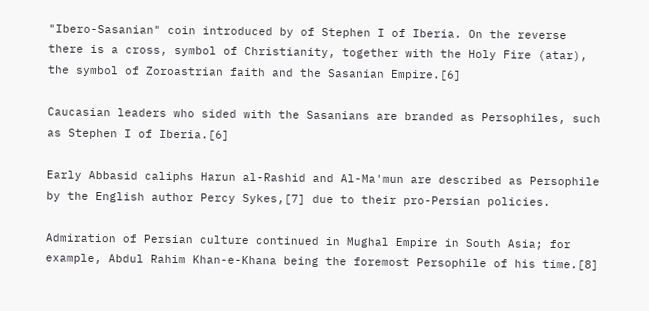"Ibero-Sasanian" coin introduced by of Stephen I of Iberia. On the reverse there is a cross, symbol of Christianity, together with the Holy Fire (atar), the symbol of Zoroastrian faith and the Sasanian Empire.[6]

Caucasian leaders who sided with the Sasanians are branded as Persophiles, such as Stephen I of Iberia.[6]

Early Abbasid caliphs Harun al-Rashid and Al-Ma'mun are described as Persophile by the English author Percy Sykes,[7] due to their pro-Persian policies.

Admiration of Persian culture continued in Mughal Empire in South Asia; for example, Abdul Rahim Khan-e-Khana being the foremost Persophile of his time.[8]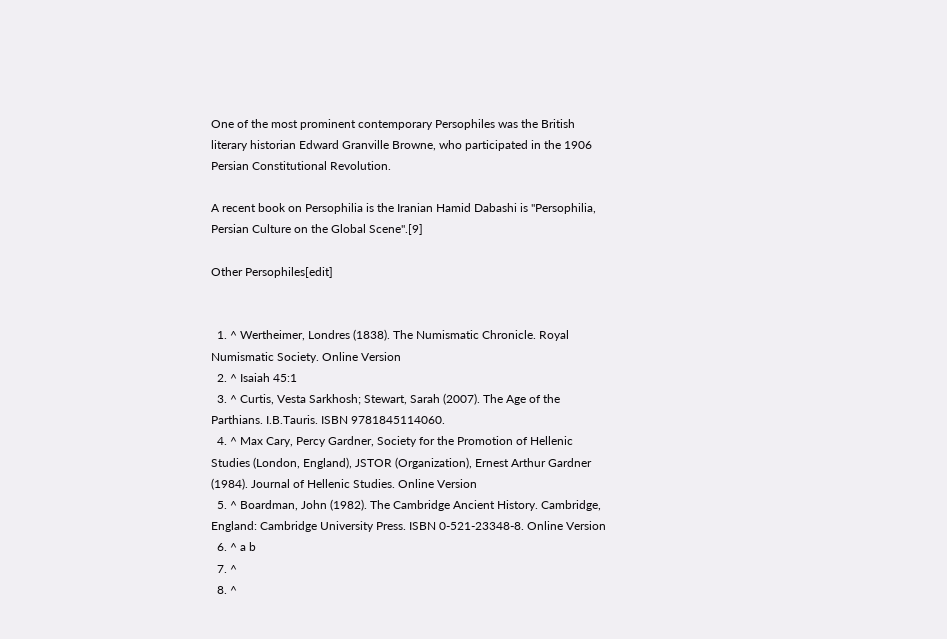One of the most prominent contemporary Persophiles was the British literary historian Edward Granville Browne, who participated in the 1906 Persian Constitutional Revolution.

A recent book on Persophilia is the Iranian Hamid Dabashi is "Persophilia, Persian Culture on the Global Scene".[9]

Other Persophiles[edit]


  1. ^ Wertheimer, Londres (1838). The Numismatic Chronicle. Royal Numismatic Society. Online Version
  2. ^ Isaiah 45:1
  3. ^ Curtis, Vesta Sarkhosh; Stewart, Sarah (2007). The Age of the Parthians. I.B.Tauris. ISBN 9781845114060.
  4. ^ Max Cary, Percy Gardner, Society for the Promotion of Hellenic Studies (London, England), JSTOR (Organization), Ernest Arthur Gardner (1984). Journal of Hellenic Studies. Online Version
  5. ^ Boardman, John (1982). The Cambridge Ancient History. Cambridge, England: Cambridge University Press. ISBN 0-521-23348-8. Online Version
  6. ^ a b
  7. ^
  8. ^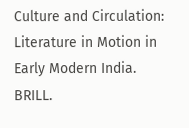Culture and Circulation: Literature in Motion in Early Modern India. BRILL.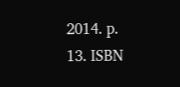2014. p. 13. ISBN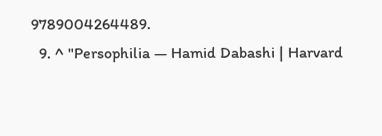9789004264489.
  9. ^ "Persophilia — Hamid Dabashi | Harvard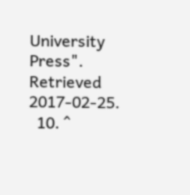University Press". Retrieved 2017-02-25.
  10. ^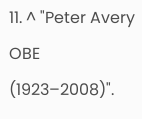11. ^ "Peter Avery OBE (1923–2008)".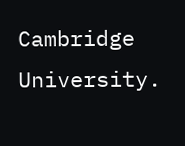Cambridge University.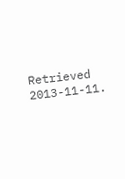Retrieved 2013-11-11.